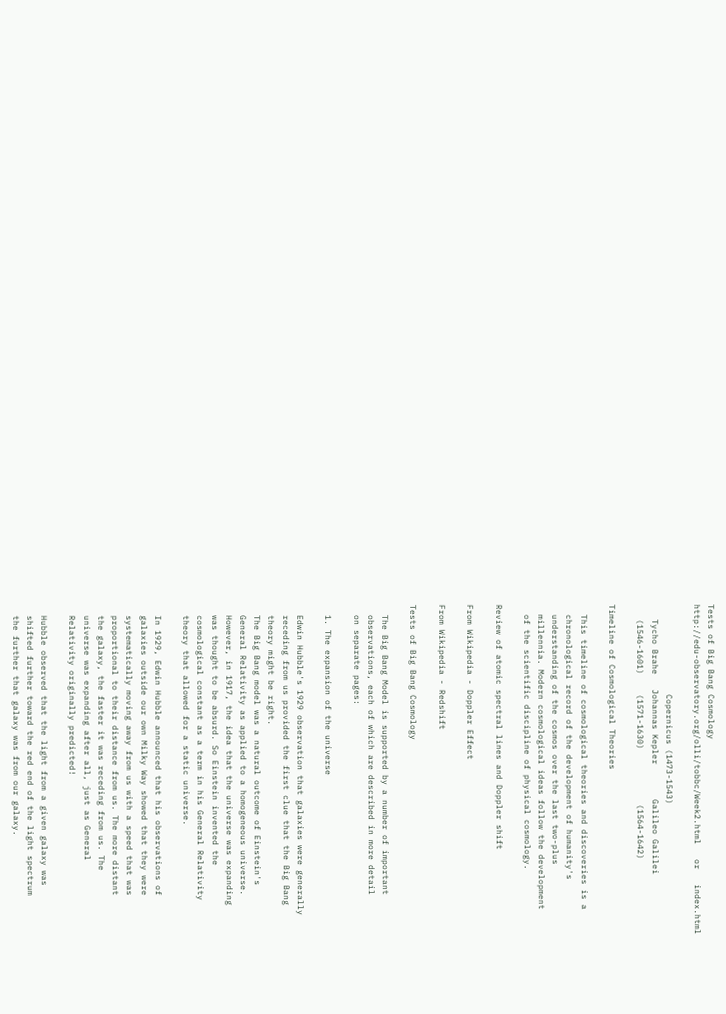Tests of Big Bang Cosmology
http://edu-observatory.org/olli/tobbc/Week2.html   or   index.html

                  Copernicus (1473-1543)
   Tycho Brahe   Johannas Kepler       Galileo Galilei
   (1546-1601)    (1571-1630)           (1564-1642)

Timeline of Cosmological Theories

  This timeline of cosmological theories and discoveries is a
  chronological record of the development of humanity's
  understanding of the cosmos over the last two-plus
  millennia. Modern cosmological ideas follow the development
  of the scientific discipline of physical cosmology.

Review of atomic spectral lines and Doppler shift

From Wikipedia - Doppler Effect

From Wikipedia - Redshift

Tests of Big Bang Cosmology

  The Big Bang Model is supported by a number of important
  observations, each of which are described in more detail
  on separate pages:

  1. The expansion of the universe

  Edwin Hubble's 1929 observation that galaxies were generally
  receding from us provided the first clue that the Big Bang
  theory might be right.
  The Big Bang model was a natural outcome of Einstein's
  General Relativity as applied to a homogeneous universe.
  However, in 1917, the idea that the universe was expanding
  was thought to be absurd. So Einstein invented the
  cosmological constant as a term in his General Relativity
  theory that allowed for a static universe.

  In 1929, Edwin Hubble announced that his observations of
  galaxies outside our own Milky Way showed that they were
  systematically moving away from us with a speed that was
  proportional to their distance from us. The more distant
  the galaxy, the faster it was receding from us. The
  universe was expanding after all, just as General
  Relativity originally predicted!

  Hubble observed that the light from a given galaxy was
  shifted further toward the red end of the light spectrum
  the further that galaxy was from our galaxy.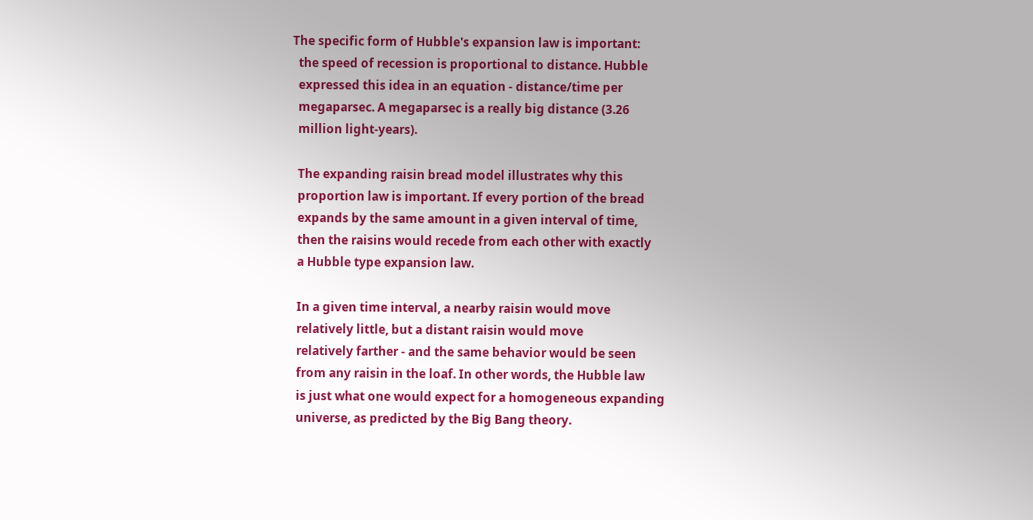The specific form of Hubble's expansion law is important:
  the speed of recession is proportional to distance. Hubble
  expressed this idea in an equation - distance/time per
  megaparsec. A megaparsec is a really big distance (3.26
  million light-years).

  The expanding raisin bread model illustrates why this
  proportion law is important. If every portion of the bread
  expands by the same amount in a given interval of time,
  then the raisins would recede from each other with exactly
  a Hubble type expansion law.

  In a given time interval, a nearby raisin would move
  relatively little, but a distant raisin would move
  relatively farther - and the same behavior would be seen
  from any raisin in the loaf. In other words, the Hubble law
  is just what one would expect for a homogeneous expanding
  universe, as predicted by the Big Bang theory.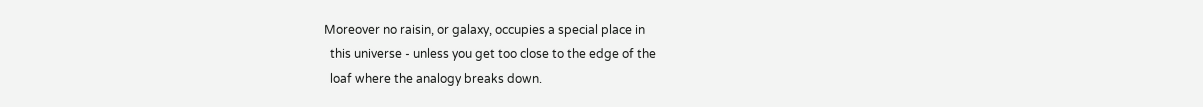Moreover no raisin, or galaxy, occupies a special place in
  this universe - unless you get too close to the edge of the
  loaf where the analogy breaks down.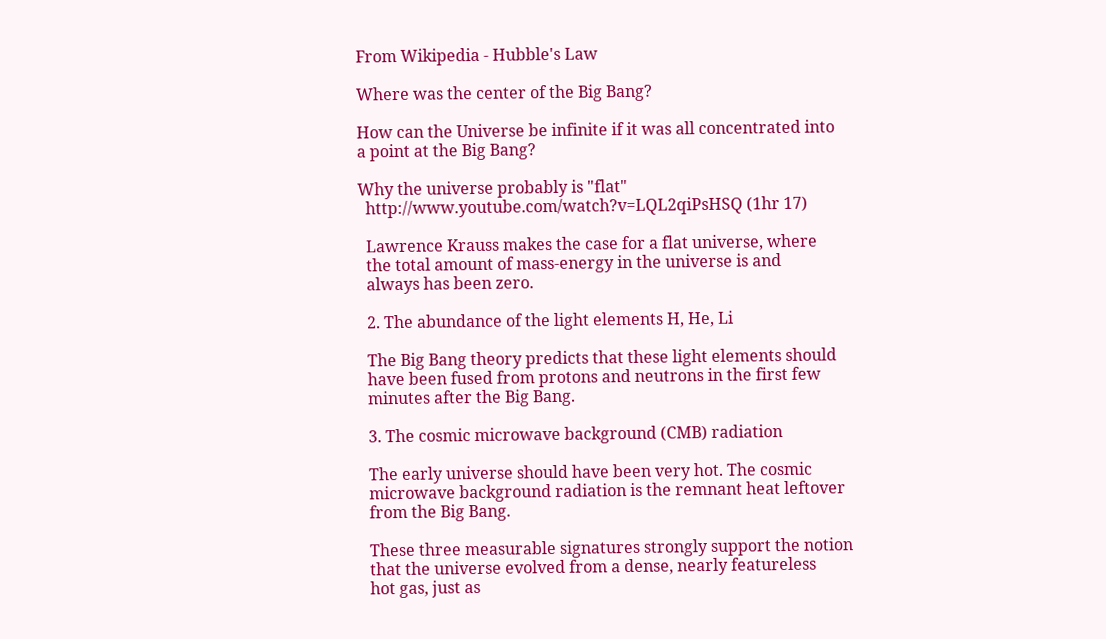From Wikipedia - Hubble's Law

Where was the center of the Big Bang?

How can the Universe be infinite if it was all concentrated into
a point at the Big Bang?

Why the universe probably is "flat"
  http://www.youtube.com/watch?v=LQL2qiPsHSQ (1hr 17)

  Lawrence Krauss makes the case for a flat universe, where
  the total amount of mass-energy in the universe is and
  always has been zero.

  2. The abundance of the light elements H, He, Li

  The Big Bang theory predicts that these light elements should
  have been fused from protons and neutrons in the first few
  minutes after the Big Bang.

  3. The cosmic microwave background (CMB) radiation

  The early universe should have been very hot. The cosmic
  microwave background radiation is the remnant heat leftover
  from the Big Bang.

  These three measurable signatures strongly support the notion
  that the universe evolved from a dense, nearly featureless
  hot gas, just as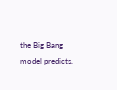the Big Bang model predicts.